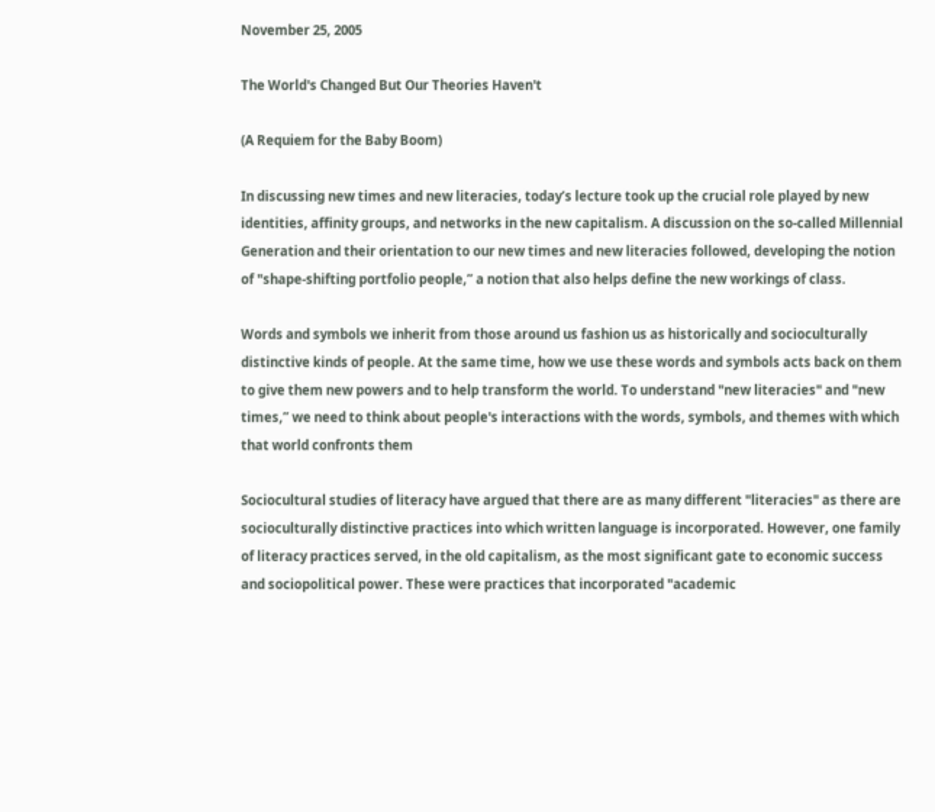November 25, 2005

The World's Changed But Our Theories Haven't

(A Requiem for the Baby Boom)

In discussing new times and new literacies, today’s lecture took up the crucial role played by new identities, affinity groups, and networks in the new capitalism. A discussion on the so-called Millennial Generation and their orientation to our new times and new literacies followed, developing the notion of "shape-shifting portfolio people,” a notion that also helps define the new workings of class.

Words and symbols we inherit from those around us fashion us as historically and socioculturally distinctive kinds of people. At the same time, how we use these words and symbols acts back on them to give them new powers and to help transform the world. To understand "new literacies" and "new times,” we need to think about people's interactions with the words, symbols, and themes with which that world confronts them

Sociocultural studies of literacy have argued that there are as many different "literacies" as there are socioculturally distinctive practices into which written language is incorporated. However, one family of literacy practices served, in the old capitalism, as the most significant gate to economic success and sociopolitical power. These were practices that incorporated "academic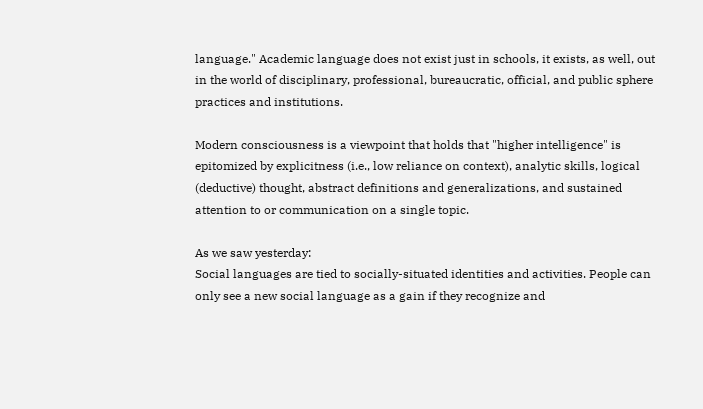language." Academic language does not exist just in schools, it exists, as well, out in the world of disciplinary, professional, bureaucratic, official, and public sphere practices and institutions.

Modern consciousness is a viewpoint that holds that "higher intelligence" is epitomized by explicitness (i.e., low reliance on context), analytic skills, logical (deductive) thought, abstract definitions and generalizations, and sustained attention to or communication on a single topic.

As we saw yesterday:
Social languages are tied to socially-situated identities and activities. People can only see a new social language as a gain if they recognize and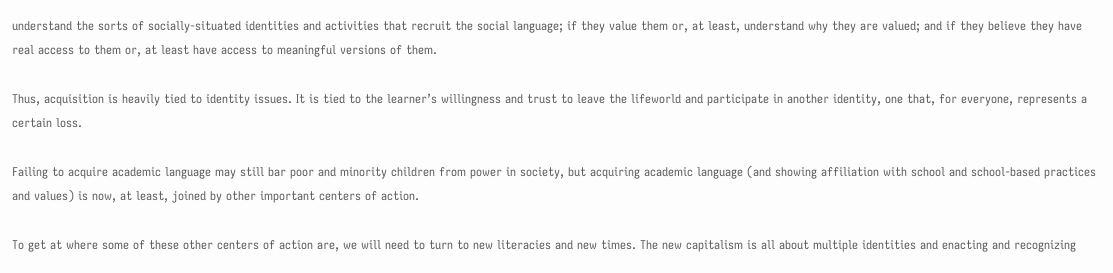understand the sorts of socially-situated identities and activities that recruit the social language; if they value them or, at least, understand why they are valued; and if they believe they have real access to them or, at least have access to meaningful versions of them.

Thus, acquisition is heavily tied to identity issues. It is tied to the learner’s willingness and trust to leave the lifeworld and participate in another identity, one that, for everyone, represents a certain loss.

Failing to acquire academic language may still bar poor and minority children from power in society, but acquiring academic language (and showing affiliation with school and school-based practices and values) is now, at least, joined by other important centers of action.

To get at where some of these other centers of action are, we will need to turn to new literacies and new times. The new capitalism is all about multiple identities and enacting and recognizing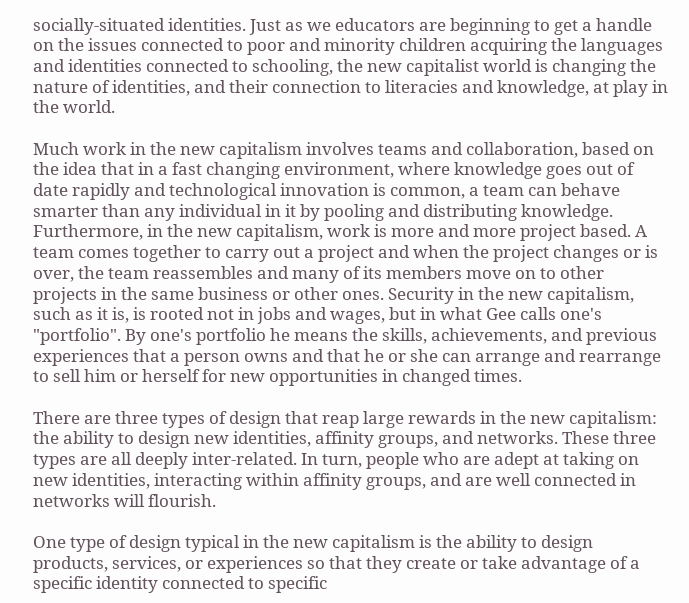socially-situated identities. Just as we educators are beginning to get a handle on the issues connected to poor and minority children acquiring the languages and identities connected to schooling, the new capitalist world is changing the nature of identities, and their connection to literacies and knowledge, at play in the world.

Much work in the new capitalism involves teams and collaboration, based on the idea that in a fast changing environment, where knowledge goes out of date rapidly and technological innovation is common, a team can behave smarter than any individual in it by pooling and distributing knowledge. Furthermore, in the new capitalism, work is more and more project based. A team comes together to carry out a project and when the project changes or is over, the team reassembles and many of its members move on to other projects in the same business or other ones. Security in the new capitalism, such as it is, is rooted not in jobs and wages, but in what Gee calls one's "portfolio". By one's portfolio he means the skills, achievements, and previous experiences that a person owns and that he or she can arrange and rearrange to sell him or herself for new opportunities in changed times.

There are three types of design that reap large rewards in the new capitalism: the ability to design new identities, affinity groups, and networks. These three types are all deeply inter-related. In turn, people who are adept at taking on new identities, interacting within affinity groups, and are well connected in networks will flourish.

One type of design typical in the new capitalism is the ability to design products, services, or experiences so that they create or take advantage of a specific identity connected to specific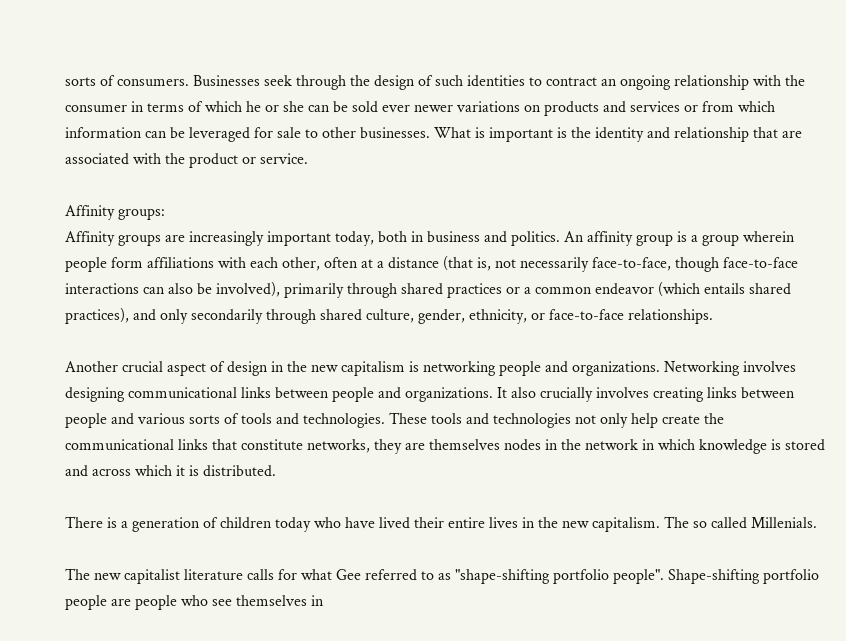sorts of consumers. Businesses seek through the design of such identities to contract an ongoing relationship with the consumer in terms of which he or she can be sold ever newer variations on products and services or from which information can be leveraged for sale to other businesses. What is important is the identity and relationship that are associated with the product or service.

Affinity groups:
Affinity groups are increasingly important today, both in business and politics. An affinity group is a group wherein people form affiliations with each other, often at a distance (that is, not necessarily face-to-face, though face-to-face interactions can also be involved), primarily through shared practices or a common endeavor (which entails shared practices), and only secondarily through shared culture, gender, ethnicity, or face-to-face relationships.

Another crucial aspect of design in the new capitalism is networking people and organizations. Networking involves designing communicational links between people and organizations. It also crucially involves creating links between people and various sorts of tools and technologies. These tools and technologies not only help create the communicational links that constitute networks, they are themselves nodes in the network in which knowledge is stored and across which it is distributed.

There is a generation of children today who have lived their entire lives in the new capitalism. The so called Millenials.

The new capitalist literature calls for what Gee referred to as "shape-shifting portfolio people". Shape-shifting portfolio people are people who see themselves in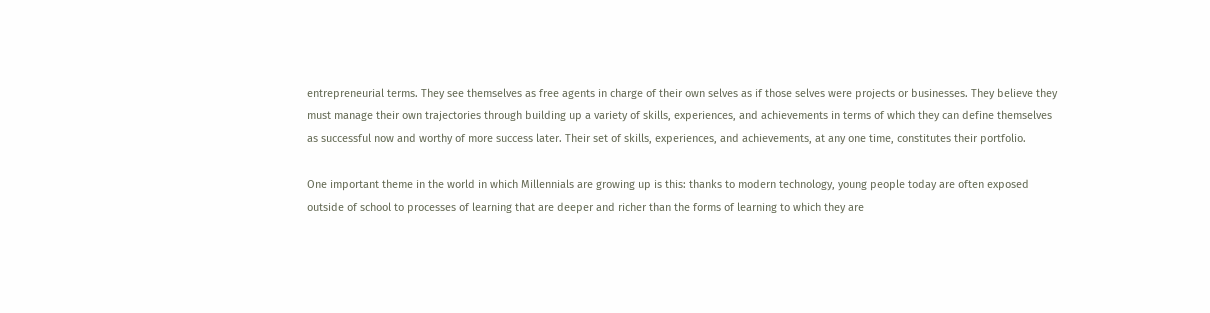entrepreneurial terms. They see themselves as free agents in charge of their own selves as if those selves were projects or businesses. They believe they must manage their own trajectories through building up a variety of skills, experiences, and achievements in terms of which they can define themselves as successful now and worthy of more success later. Their set of skills, experiences, and achievements, at any one time, constitutes their portfolio.

One important theme in the world in which Millennials are growing up is this: thanks to modern technology, young people today are often exposed outside of school to processes of learning that are deeper and richer than the forms of learning to which they are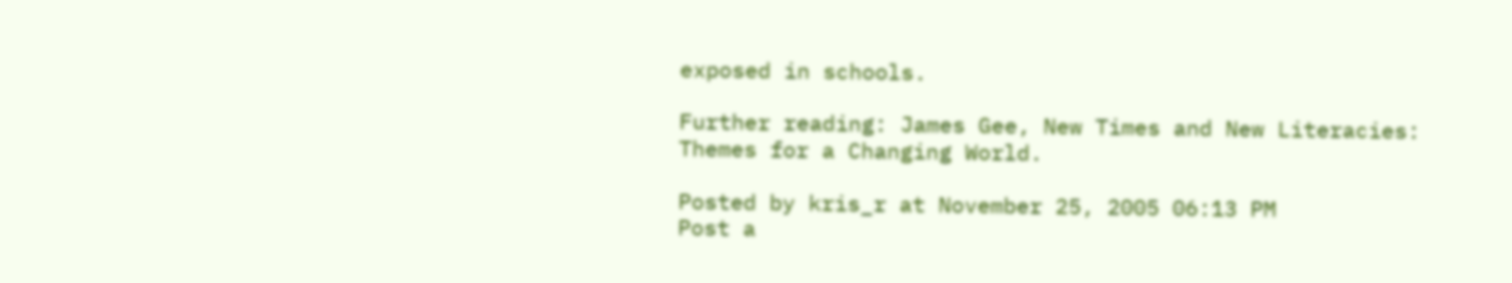exposed in schools.

Further reading: James Gee, New Times and New Literacies:
Themes for a Changing World.

Posted by kris_r at November 25, 2005 06:13 PM
Post a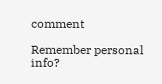comment

Remember personal info?